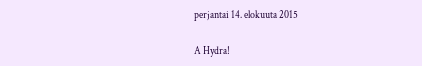perjantai 14. elokuuta 2015

A Hydra!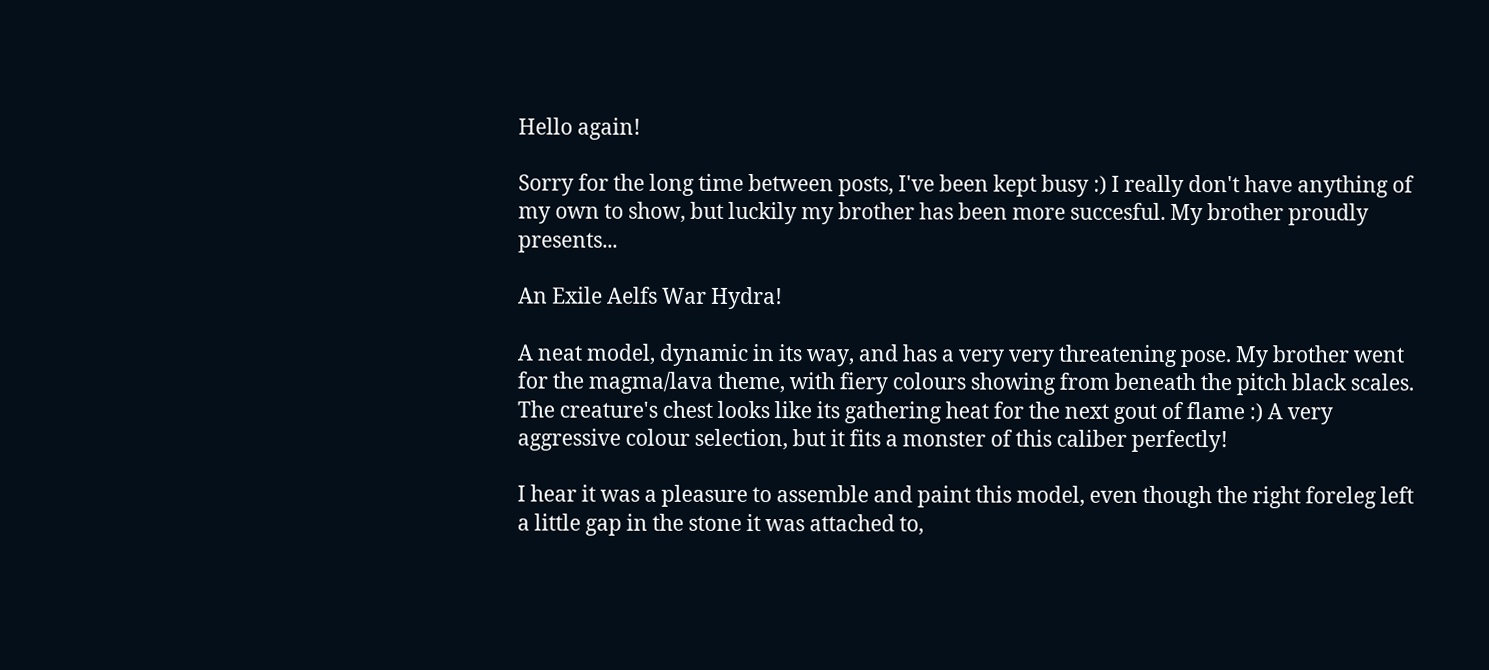Hello again!

Sorry for the long time between posts, I've been kept busy :) I really don't have anything of my own to show, but luckily my brother has been more succesful. My brother proudly presents...

An Exile Aelfs War Hydra!

A neat model, dynamic in its way, and has a very very threatening pose. My brother went for the magma/lava theme, with fiery colours showing from beneath the pitch black scales. The creature's chest looks like its gathering heat for the next gout of flame :) A very aggressive colour selection, but it fits a monster of this caliber perfectly!

I hear it was a pleasure to assemble and paint this model, even though the right foreleg left a little gap in the stone it was attached to,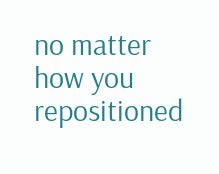no matter how you repositioned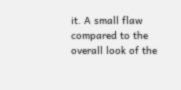it. A small flaw compared to the overall look of the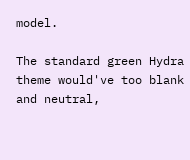model.

The standard green Hydra theme would've too blank and neutral,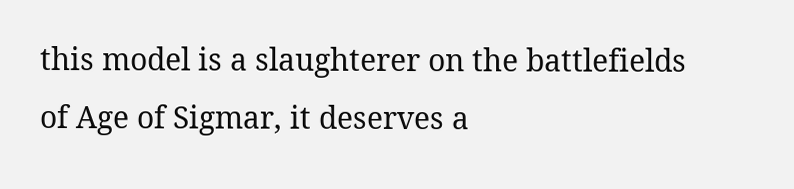this model is a slaughterer on the battlefields of Age of Sigmar, it deserves a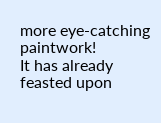more eye-catching paintwork!
It has already feasted upon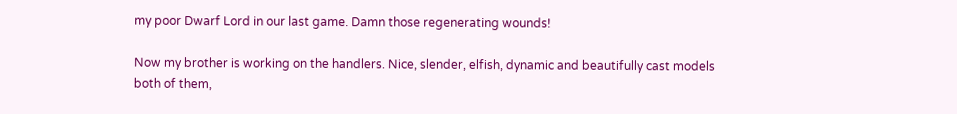my poor Dwarf Lord in our last game. Damn those regenerating wounds!

Now my brother is working on the handlers. Nice, slender, elfish, dynamic and beautifully cast models both of them,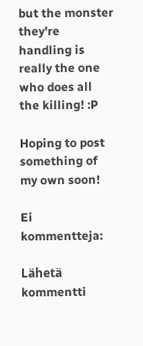but the monster they're handling is really the one who does all the killing! :P

Hoping to post something of my own soon!

Ei kommentteja:

Lähetä kommentti